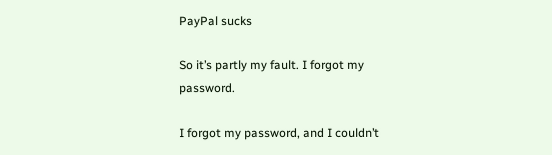PayPal sucks

So it’s partly my fault. I forgot my password.

I forgot my password, and I couldn’t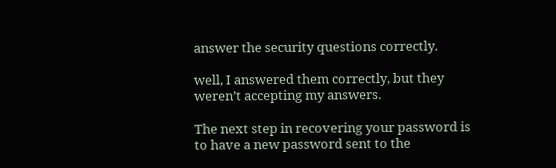answer the security questions correctly.

well, I answered them correctly, but they weren’t accepting my answers.

The next step in recovering your password is to have a new password sent to the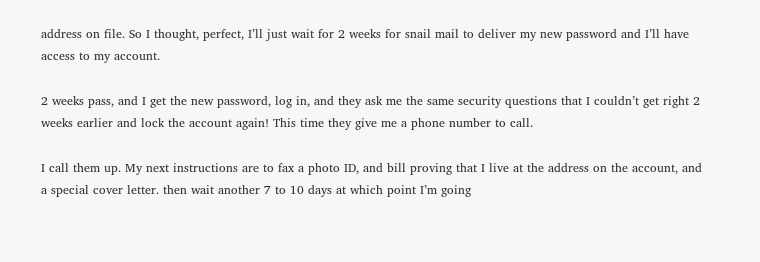address on file. So I thought, perfect, I’ll just wait for 2 weeks for snail mail to deliver my new password and I’ll have access to my account.

2 weeks pass, and I get the new password, log in, and they ask me the same security questions that I couldn’t get right 2 weeks earlier and lock the account again! This time they give me a phone number to call.

I call them up. My next instructions are to fax a photo ID, and bill proving that I live at the address on the account, and a special cover letter. then wait another 7 to 10 days at which point I’m going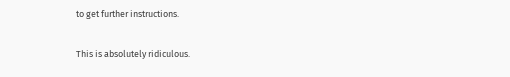to get further instructions.

This is absolutely ridiculous.